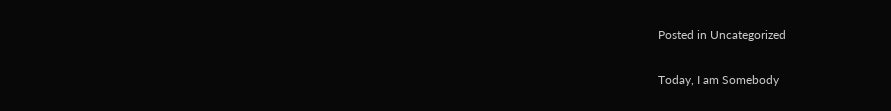Posted in Uncategorized

Today, I am Somebody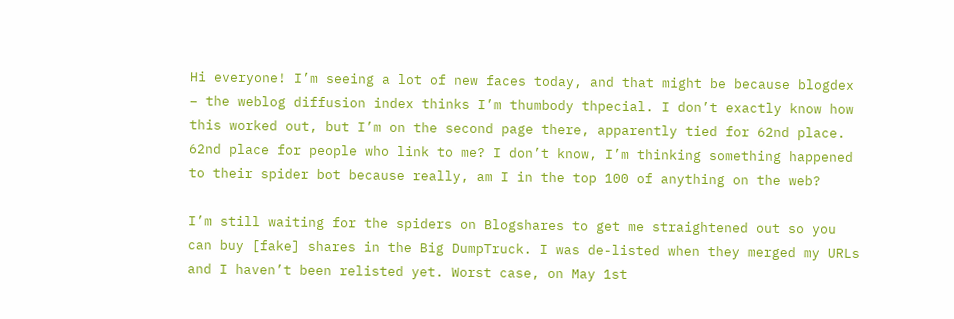Hi everyone! I’m seeing a lot of new faces today, and that might be because blogdex – the weblog diffusion index thinks I’m thumbody thpecial. I don’t exactly know how this worked out, but I’m on the second page there, apparently tied for 62nd place. 62nd place for people who link to me? I don’t know, I’m thinking something happened to their spider bot because really, am I in the top 100 of anything on the web?

I’m still waiting for the spiders on Blogshares to get me straightened out so you can buy [fake] shares in the Big DumpTruck. I was de-listed when they merged my URLs and I haven’t been relisted yet. Worst case, on May 1st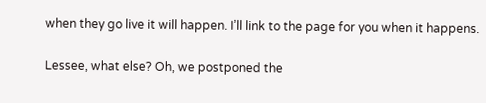when they go live it will happen. I’ll link to the page for you when it happens.

Lessee, what else? Oh, we postponed the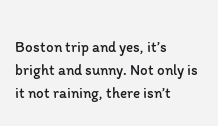Boston trip and yes, it’s bright and sunny. Not only is it not raining, there isn’t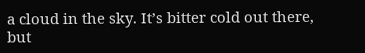a cloud in the sky. It’s bitter cold out there, but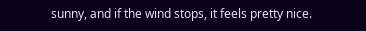sunny, and if the wind stops, it feels pretty nice.